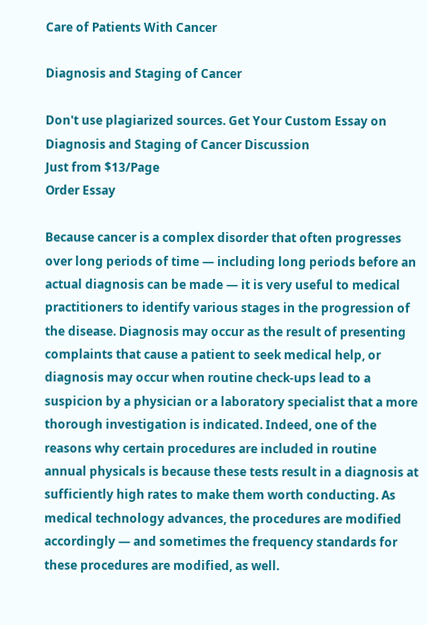Care of Patients With Cancer

Diagnosis and Staging of Cancer

Don't use plagiarized sources. Get Your Custom Essay on
Diagnosis and Staging of Cancer Discussion
Just from $13/Page
Order Essay

Because cancer is a complex disorder that often progresses over long periods of time — including long periods before an actual diagnosis can be made — it is very useful to medical practitioners to identify various stages in the progression of the disease. Diagnosis may occur as the result of presenting complaints that cause a patient to seek medical help, or diagnosis may occur when routine check-ups lead to a suspicion by a physician or a laboratory specialist that a more thorough investigation is indicated. Indeed, one of the reasons why certain procedures are included in routine annual physicals is because these tests result in a diagnosis at sufficiently high rates to make them worth conducting. As medical technology advances, the procedures are modified accordingly — and sometimes the frequency standards for these procedures are modified, as well.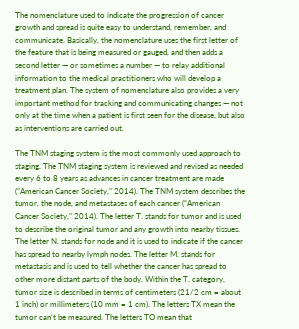The nomenclature used to indicate the progression of cancer growth and spread is quite easy to understand, remember, and communicate. Basically, the nomenclature uses the first letter of the feature that is being measured or gauged, and then adds a second letter — or sometimes a number — to relay additional information to the medical practitioners who will develop a treatment plan. The system of nomenclature also provides a very important method for tracking and communicating changes — not only at the time when a patient is first seen for the disease, but also as interventions are carried out.

The TNM staging system is the most commonly used approach to staging. The TNM staging system is reviewed and revised as needed every 6 to 8 years as advances in cancer treatment are made (“American Cancer Society,” 2014). The TNM system describes the tumor, the node, and metastases of each cancer (“American Cancer Society,” 2014). The letter T. stands for tumor and is used to describe the original tumor and any growth into nearby tissues. The letter N. stands for node and it is used to indicate if the cancer has spread to nearby lymph nodes. The letter M. stands for metastasis and is used to tell whether the cancer has spread to other more distant parts of the body. Within the T. category, tumor size is described in terms of centimeters (21/2 cm = about 1 inch) or millimeters (10 mm = 1 cm). The letters TX mean the tumor can’t be measured. The letters TO mean that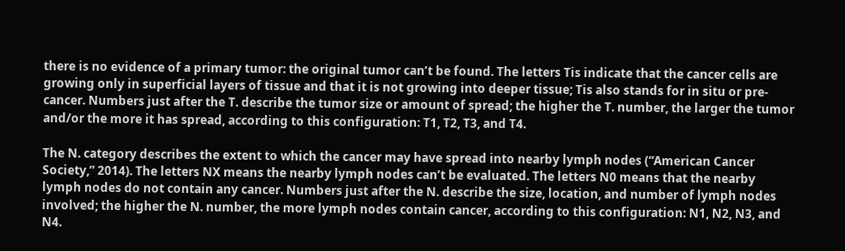there is no evidence of a primary tumor: the original tumor can’t be found. The letters Tis indicate that the cancer cells are growing only in superficial layers of tissue and that it is not growing into deeper tissue; Tis also stands for in situ or pre-cancer. Numbers just after the T. describe the tumor size or amount of spread; the higher the T. number, the larger the tumor and/or the more it has spread, according to this configuration: T1, T2, T3, and T4.

The N. category describes the extent to which the cancer may have spread into nearby lymph nodes (“American Cancer Society,” 2014). The letters NX means the nearby lymph nodes can’t be evaluated. The letters N0 means that the nearby lymph nodes do not contain any cancer. Numbers just after the N. describe the size, location, and number of lymph nodes involved; the higher the N. number, the more lymph nodes contain cancer, according to this configuration: N1, N2, N3, and N4.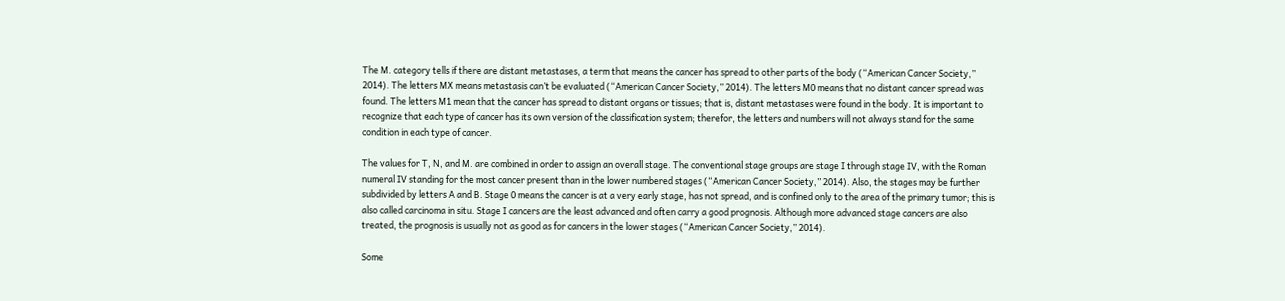The M. category tells if there are distant metastases, a term that means the cancer has spread to other parts of the body (“American Cancer Society,” 2014). The letters MX means metastasis can’t be evaluated (“American Cancer Society,” 2014). The letters M0 means that no distant cancer spread was found. The letters M1 mean that the cancer has spread to distant organs or tissues; that is, distant metastases were found in the body. It is important to recognize that each type of cancer has its own version of the classification system; therefor, the letters and numbers will not always stand for the same condition in each type of cancer.

The values for T, N, and M. are combined in order to assign an overall stage. The conventional stage groups are stage I through stage IV, with the Roman numeral IV standing for the most cancer present than in the lower numbered stages (“American Cancer Society,” 2014). Also, the stages may be further subdivided by letters A and B. Stage 0 means the cancer is at a very early stage, has not spread, and is confined only to the area of the primary tumor; this is also called carcinoma in situ. Stage I cancers are the least advanced and often carry a good prognosis. Although more advanced stage cancers are also treated, the prognosis is usually not as good as for cancers in the lower stages (“American Cancer Society,” 2014).

Some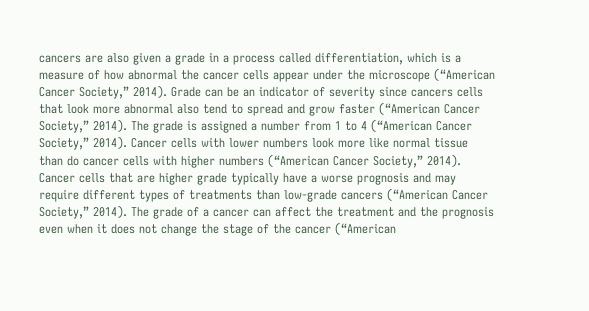cancers are also given a grade in a process called differentiation, which is a measure of how abnormal the cancer cells appear under the microscope (“American Cancer Society,” 2014). Grade can be an indicator of severity since cancers cells that look more abnormal also tend to spread and grow faster (“American Cancer Society,” 2014). The grade is assigned a number from 1 to 4 (“American Cancer Society,” 2014). Cancer cells with lower numbers look more like normal tissue than do cancer cells with higher numbers (“American Cancer Society,” 2014). Cancer cells that are higher grade typically have a worse prognosis and may require different types of treatments than low-grade cancers (“American Cancer Society,” 2014). The grade of a cancer can affect the treatment and the prognosis even when it does not change the stage of the cancer (“American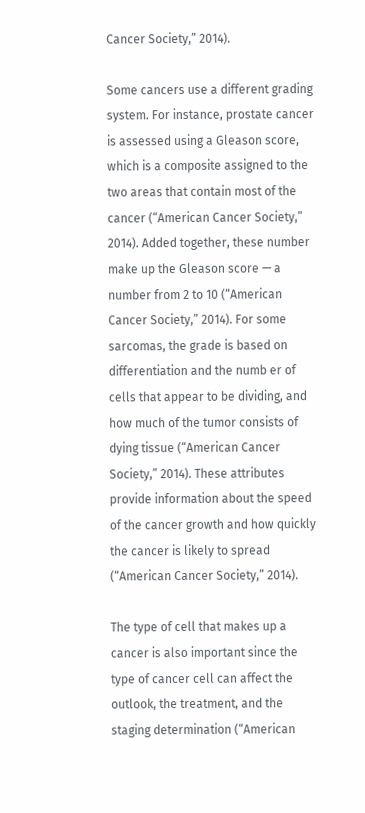Cancer Society,” 2014).

Some cancers use a different grading system. For instance, prostate cancer is assessed using a Gleason score, which is a composite assigned to the two areas that contain most of the cancer (“American Cancer Society,” 2014). Added together, these number make up the Gleason score — a number from 2 to 10 (“American Cancer Society,” 2014). For some sarcomas, the grade is based on differentiation and the numb er of cells that appear to be dividing, and how much of the tumor consists of dying tissue (“American Cancer Society,” 2014). These attributes provide information about the speed of the cancer growth and how quickly the cancer is likely to spread (“American Cancer Society,” 2014).

The type of cell that makes up a cancer is also important since the type of cancer cell can affect the outlook, the treatment, and the staging determination (“American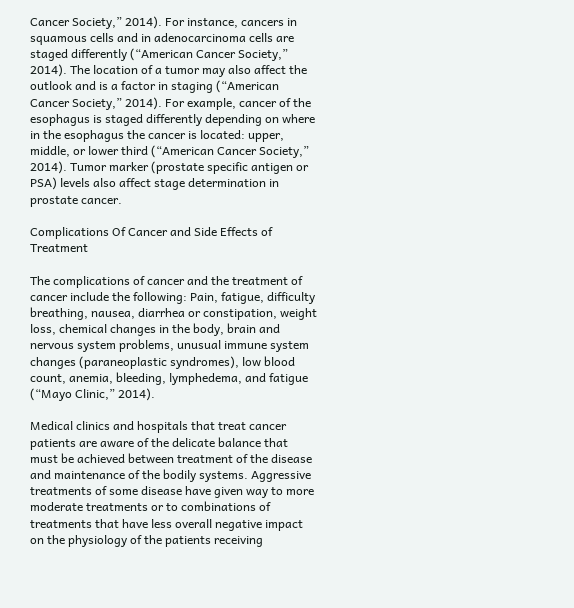Cancer Society,” 2014). For instance, cancers in squamous cells and in adenocarcinoma cells are staged differently (“American Cancer Society,” 2014). The location of a tumor may also affect the outlook and is a factor in staging (“American Cancer Society,” 2014). For example, cancer of the esophagus is staged differently depending on where in the esophagus the cancer is located: upper, middle, or lower third (“American Cancer Society,” 2014). Tumor marker (prostate specific antigen or PSA) levels also affect stage determination in prostate cancer.

Complications Of Cancer and Side Effects of Treatment

The complications of cancer and the treatment of cancer include the following: Pain, fatigue, difficulty breathing, nausea, diarrhea or constipation, weight loss, chemical changes in the body, brain and nervous system problems, unusual immune system changes (paraneoplastic syndromes), low blood count, anemia, bleeding, lymphedema, and fatigue (“Mayo Clinic,” 2014).

Medical clinics and hospitals that treat cancer patients are aware of the delicate balance that must be achieved between treatment of the disease and maintenance of the bodily systems. Aggressive treatments of some disease have given way to more moderate treatments or to combinations of treatments that have less overall negative impact on the physiology of the patients receiving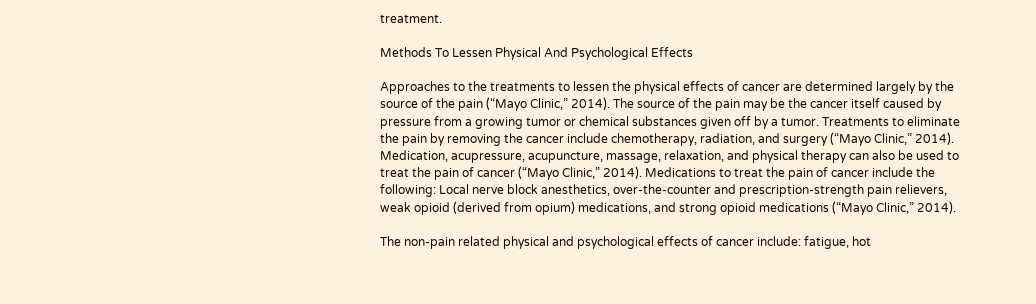treatment.

Methods To Lessen Physical And Psychological Effects

Approaches to the treatments to lessen the physical effects of cancer are determined largely by the source of the pain (“Mayo Clinic,” 2014). The source of the pain may be the cancer itself caused by pressure from a growing tumor or chemical substances given off by a tumor. Treatments to eliminate the pain by removing the cancer include chemotherapy, radiation, and surgery (“Mayo Clinic,” 2014). Medication, acupressure, acupuncture, massage, relaxation, and physical therapy can also be used to treat the pain of cancer (“Mayo Clinic,” 2014). Medications to treat the pain of cancer include the following: Local nerve block anesthetics, over-the-counter and prescription-strength pain relievers, weak opioid (derived from opium) medications, and strong opioid medications (“Mayo Clinic,” 2014).

The non-pain related physical and psychological effects of cancer include: fatigue, hot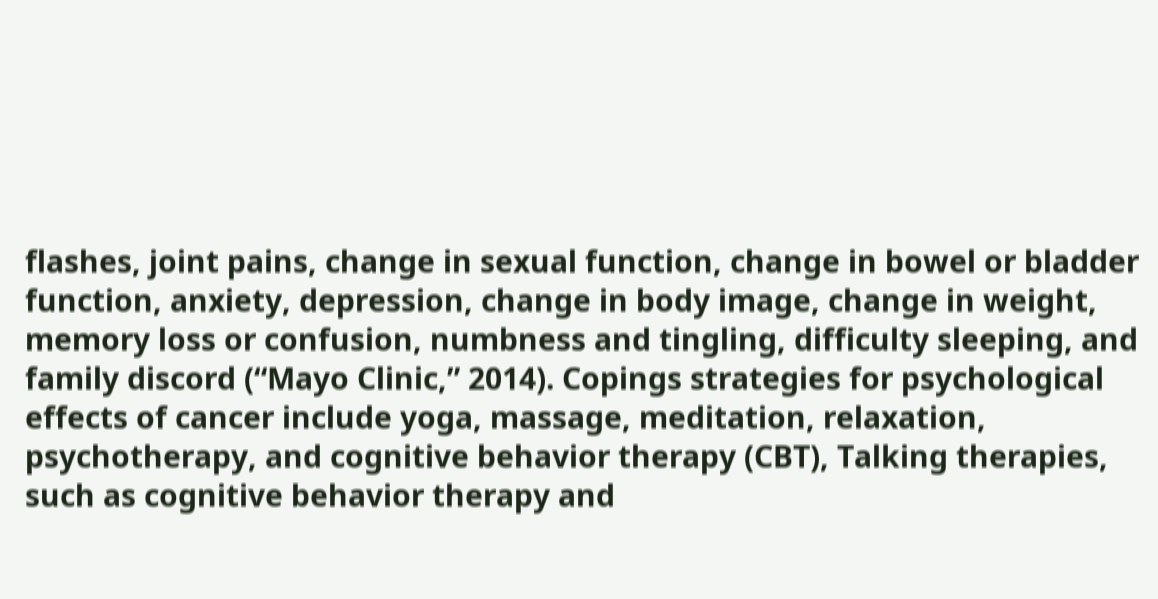flashes, joint pains, change in sexual function, change in bowel or bladder function, anxiety, depression, change in body image, change in weight, memory loss or confusion, numbness and tingling, difficulty sleeping, and family discord (“Mayo Clinic,” 2014). Copings strategies for psychological effects of cancer include yoga, massage, meditation, relaxation, psychotherapy, and cognitive behavior therapy (CBT), Talking therapies, such as cognitive behavior therapy and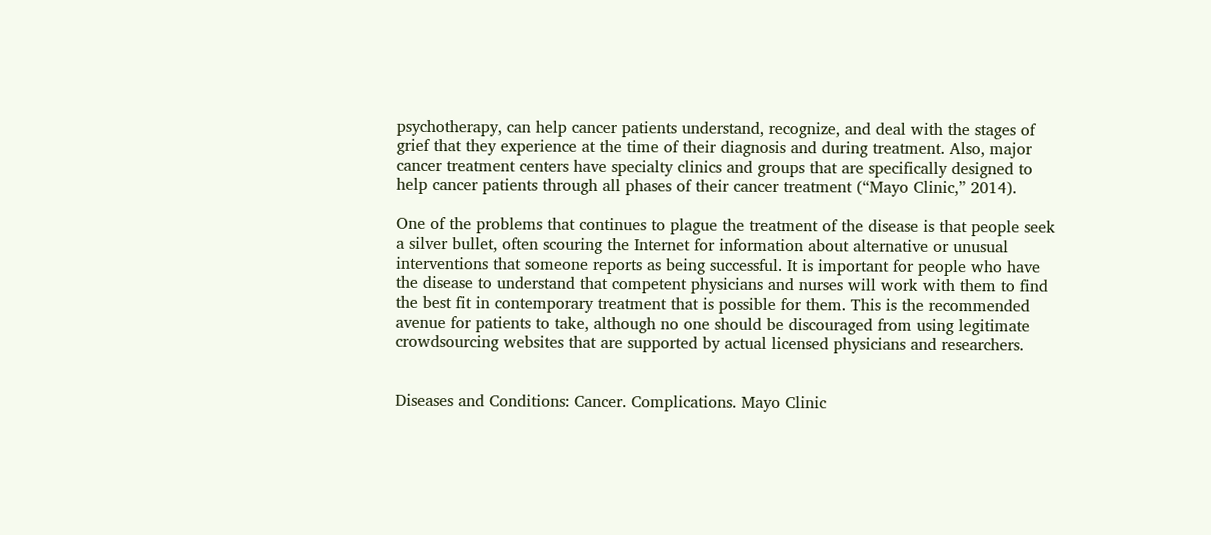psychotherapy, can help cancer patients understand, recognize, and deal with the stages of grief that they experience at the time of their diagnosis and during treatment. Also, major cancer treatment centers have specialty clinics and groups that are specifically designed to help cancer patients through all phases of their cancer treatment (“Mayo Clinic,” 2014).

One of the problems that continues to plague the treatment of the disease is that people seek a silver bullet, often scouring the Internet for information about alternative or unusual interventions that someone reports as being successful. It is important for people who have the disease to understand that competent physicians and nurses will work with them to find the best fit in contemporary treatment that is possible for them. This is the recommended avenue for patients to take, although no one should be discouraged from using legitimate crowdsourcing websites that are supported by actual licensed physicians and researchers.


Diseases and Conditions: Cancer. Complications. Mayo Clinic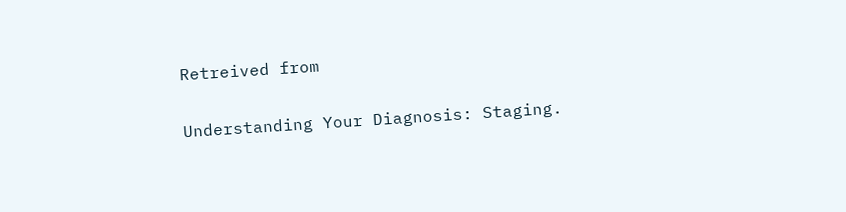Retreived from

Understanding Your Diagnosis: Staging.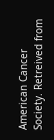American Cancer Society. Retreived from